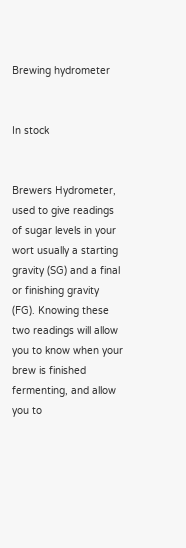Brewing hydrometer


In stock


Brewers Hydrometer, used to give readings of sugar levels in your wort usually a starting gravity (SG) and a final or finishing gravity (FG). Knowing these two readings will allow you to know when your brew is finished fermenting, and allow you to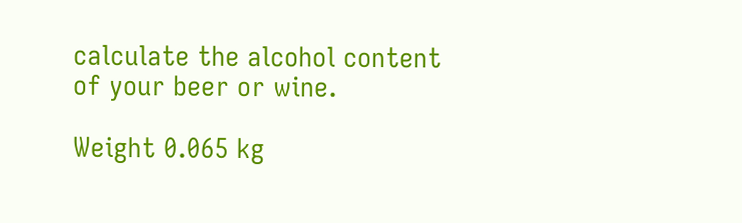calculate the alcohol content of your beer or wine.

Weight 0.065 kg